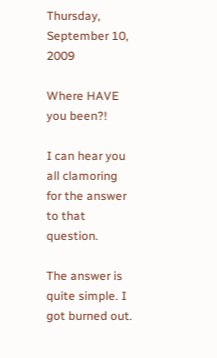Thursday, September 10, 2009

Where HAVE you been?!

I can hear you all clamoring for the answer to that question.

The answer is quite simple. I got burned out.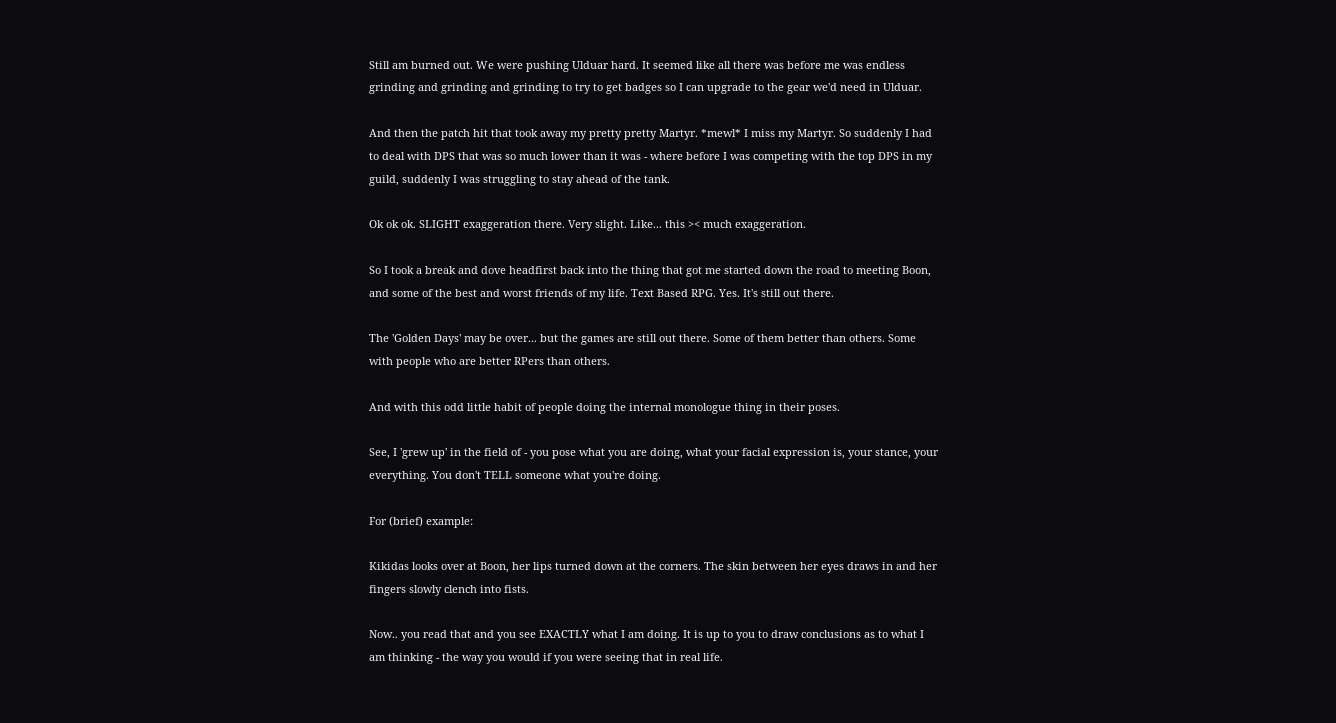Still am burned out. We were pushing Ulduar hard. It seemed like all there was before me was endless grinding and grinding and grinding to try to get badges so I can upgrade to the gear we'd need in Ulduar.

And then the patch hit that took away my pretty pretty Martyr. *mewl* I miss my Martyr. So suddenly I had to deal with DPS that was so much lower than it was - where before I was competing with the top DPS in my guild, suddenly I was struggling to stay ahead of the tank.

Ok ok ok. SLIGHT exaggeration there. Very slight. Like... this >< much exaggeration.

So I took a break and dove headfirst back into the thing that got me started down the road to meeting Boon, and some of the best and worst friends of my life. Text Based RPG. Yes. It's still out there.

The 'Golden Days' may be over... but the games are still out there. Some of them better than others. Some with people who are better RPers than others.

And with this odd little habit of people doing the internal monologue thing in their poses.

See, I 'grew up' in the field of - you pose what you are doing, what your facial expression is, your stance, your everything. You don't TELL someone what you're doing.

For (brief) example:

Kikidas looks over at Boon, her lips turned down at the corners. The skin between her eyes draws in and her fingers slowly clench into fists.

Now.. you read that and you see EXACTLY what I am doing. It is up to you to draw conclusions as to what I am thinking - the way you would if you were seeing that in real life.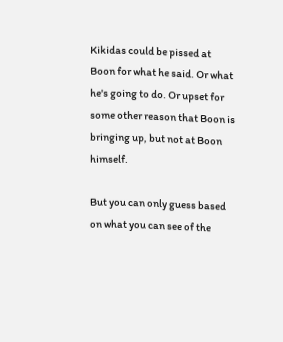Kikidas could be pissed at Boon for what he said. Or what he's going to do. Or upset for some other reason that Boon is bringing up, but not at Boon himself.

But you can only guess based on what you can see of the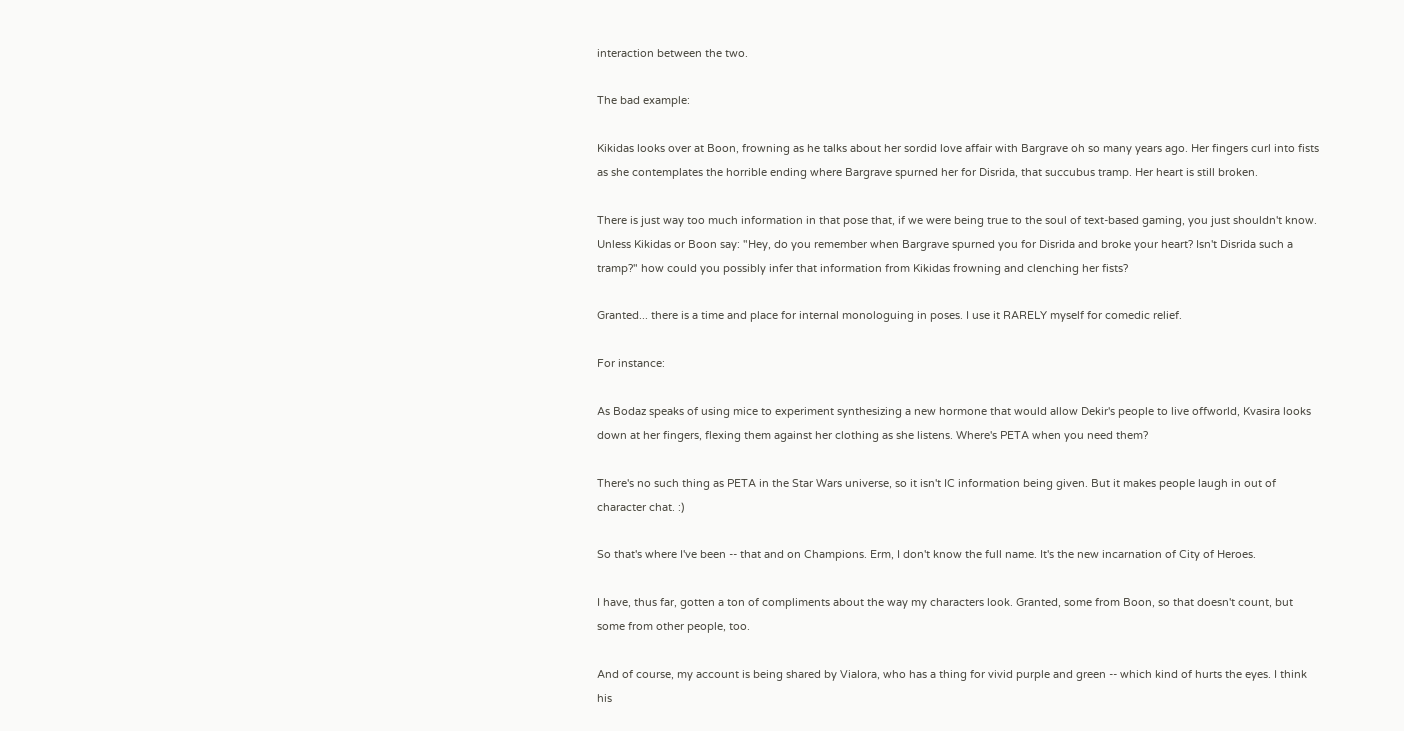interaction between the two.

The bad example:

Kikidas looks over at Boon, frowning as he talks about her sordid love affair with Bargrave oh so many years ago. Her fingers curl into fists as she contemplates the horrible ending where Bargrave spurned her for Disrida, that succubus tramp. Her heart is still broken.

There is just way too much information in that pose that, if we were being true to the soul of text-based gaming, you just shouldn't know. Unless Kikidas or Boon say: "Hey, do you remember when Bargrave spurned you for Disrida and broke your heart? Isn't Disrida such a tramp?" how could you possibly infer that information from Kikidas frowning and clenching her fists?

Granted... there is a time and place for internal monologuing in poses. I use it RARELY myself for comedic relief.

For instance:

As Bodaz speaks of using mice to experiment synthesizing a new hormone that would allow Dekir's people to live offworld, Kvasira looks down at her fingers, flexing them against her clothing as she listens. Where's PETA when you need them?

There's no such thing as PETA in the Star Wars universe, so it isn't IC information being given. But it makes people laugh in out of character chat. :)

So that's where I've been -- that and on Champions. Erm, I don't know the full name. It's the new incarnation of City of Heroes.

I have, thus far, gotten a ton of compliments about the way my characters look. Granted, some from Boon, so that doesn't count, but some from other people, too.

And of course, my account is being shared by Vialora, who has a thing for vivid purple and green -- which kind of hurts the eyes. I think his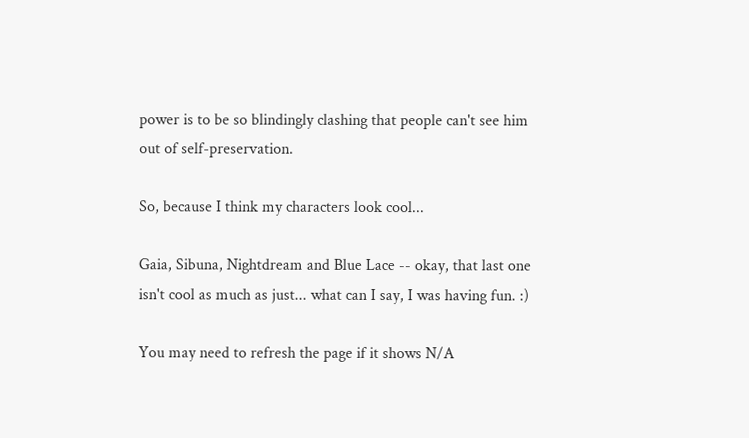power is to be so blindingly clashing that people can't see him out of self-preservation.

So, because I think my characters look cool...

Gaia, Sibuna, Nightdream and Blue Lace -- okay, that last one isn't cool as much as just... what can I say, I was having fun. :)

You may need to refresh the page if it shows N/A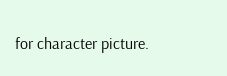for character picture.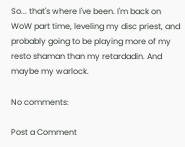So... that's where I've been. I'm back on WoW part time, leveling my disc priest, and probably going to be playing more of my resto shaman than my retardadin. And maybe my warlock.

No comments:

Post a Comment